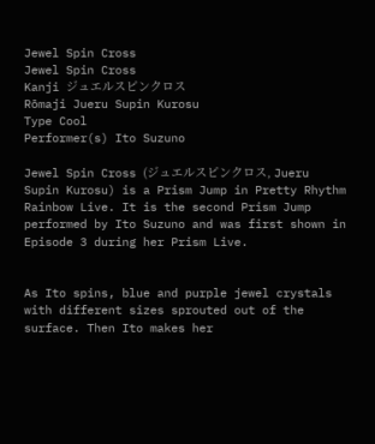Jewel Spin Cross
Jewel Spin Cross
Kanji ジュエルスピンクロス
Rōmaji Jueru Supin Kurosu
Type Cool
Performer(s) Ito Suzuno

Jewel Spin Cross (ジュエルスピンクロス, Jueru Supin Kurosu) is a Prism Jump in Pretty Rhythm Rainbow Live. It is the second Prism Jump performed by Ito Suzuno and was first shown in Episode 3 during her Prism Live.


As Ito spins, blue and purple jewel crystals with different sizes sprouted out of the surface. Then Ito makes her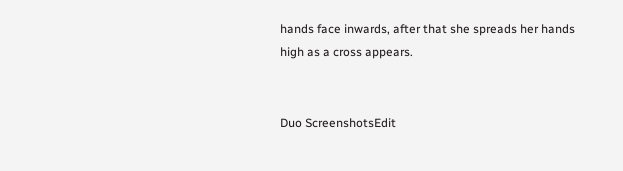hands face inwards, after that she spreads her hands high as a cross appears.


Duo ScreenshotsEdit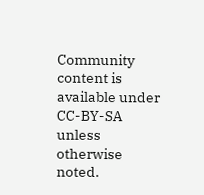Community content is available under CC-BY-SA unless otherwise noted.